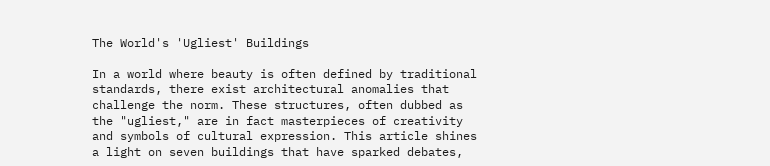The World's 'Ugliest' Buildings

In a world where beauty is often defined by traditional standards, there exist architectural anomalies that challenge the norm. These structures, often dubbed as the "ugliest," are in fact masterpieces of creativity and symbols of cultural expression. This article shines a light on seven buildings that have sparked debates,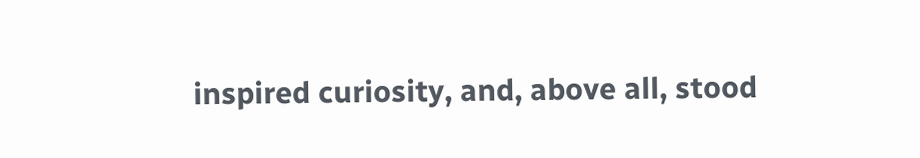inspired curiosity, and, above all, stood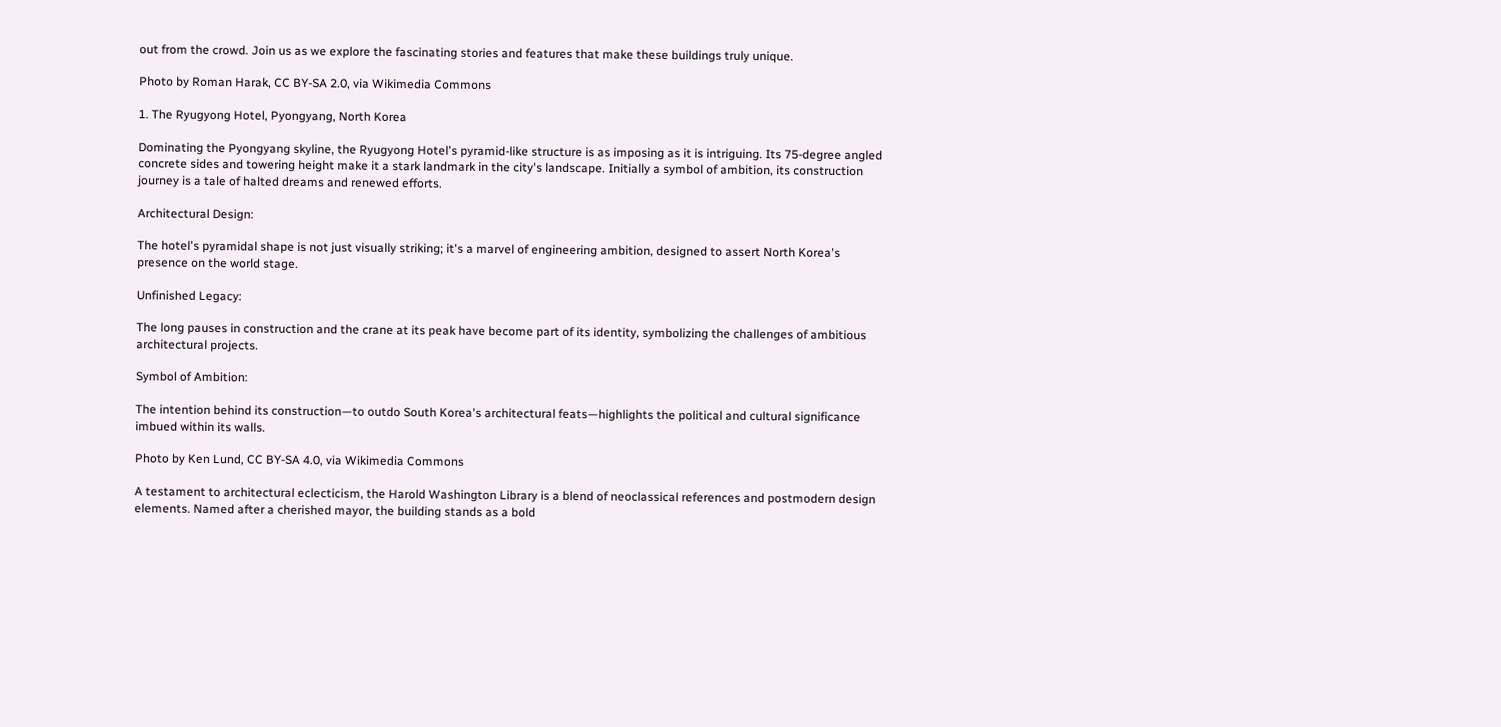out from the crowd. Join us as we explore the fascinating stories and features that make these buildings truly unique.

Photo by Roman Harak, CC BY-SA 2.0, via Wikimedia Commons

1. The Ryugyong Hotel, Pyongyang, North Korea

Dominating the Pyongyang skyline, the Ryugyong Hotel's pyramid-like structure is as imposing as it is intriguing. Its 75-degree angled concrete sides and towering height make it a stark landmark in the city's landscape. Initially a symbol of ambition, its construction journey is a tale of halted dreams and renewed efforts.

Architectural Design:

The hotel's pyramidal shape is not just visually striking; it's a marvel of engineering ambition, designed to assert North Korea's presence on the world stage.

Unfinished Legacy:

The long pauses in construction and the crane at its peak have become part of its identity, symbolizing the challenges of ambitious architectural projects.

Symbol of Ambition:

The intention behind its construction—to outdo South Korea's architectural feats—highlights the political and cultural significance imbued within its walls.

Photo by Ken Lund, CC BY-SA 4.0, via Wikimedia Commons

A testament to architectural eclecticism, the Harold Washington Library is a blend of neoclassical references and postmodern design elements. Named after a cherished mayor, the building stands as a bold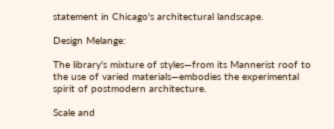statement in Chicago's architectural landscape.

Design Melange:

The library's mixture of styles—from its Mannerist roof to the use of varied materials—embodies the experimental spirit of postmodern architecture.

Scale and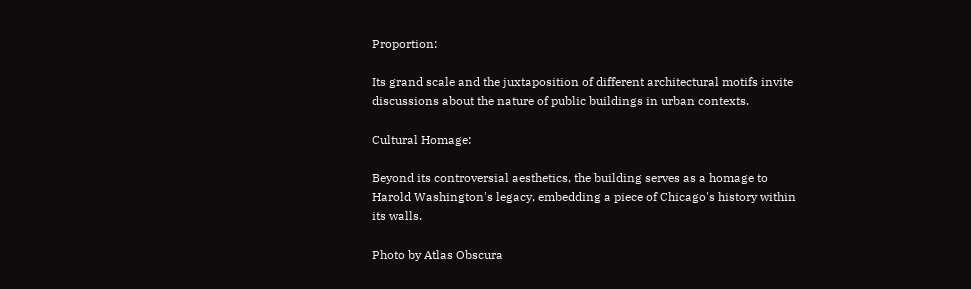Proportion:

Its grand scale and the juxtaposition of different architectural motifs invite discussions about the nature of public buildings in urban contexts.

Cultural Homage:

Beyond its controversial aesthetics, the building serves as a homage to Harold Washington's legacy, embedding a piece of Chicago's history within its walls.

Photo by Atlas Obscura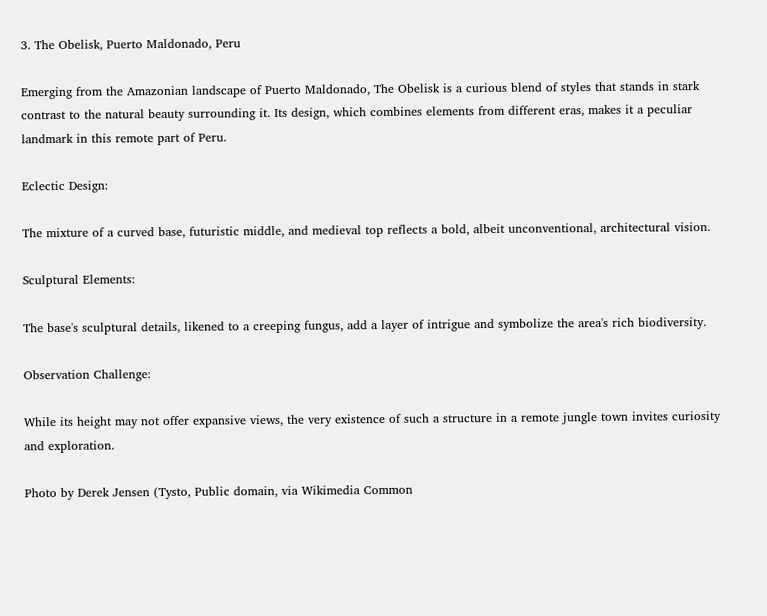3. The Obelisk, Puerto Maldonado, Peru

Emerging from the Amazonian landscape of Puerto Maldonado, The Obelisk is a curious blend of styles that stands in stark contrast to the natural beauty surrounding it. Its design, which combines elements from different eras, makes it a peculiar landmark in this remote part of Peru.

Eclectic Design:

The mixture of a curved base, futuristic middle, and medieval top reflects a bold, albeit unconventional, architectural vision.

Sculptural Elements:

The base's sculptural details, likened to a creeping fungus, add a layer of intrigue and symbolize the area's rich biodiversity.

Observation Challenge:

While its height may not offer expansive views, the very existence of such a structure in a remote jungle town invites curiosity and exploration.

Photo by Derek Jensen (Tysto, Public domain, via Wikimedia Common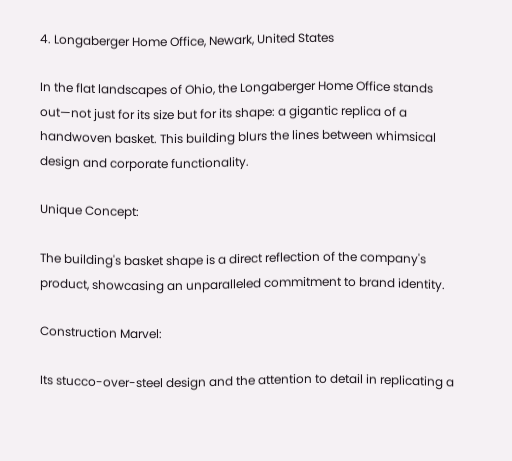4. Longaberger Home Office, Newark, United States

In the flat landscapes of Ohio, the Longaberger Home Office stands out—not just for its size but for its shape: a gigantic replica of a handwoven basket. This building blurs the lines between whimsical design and corporate functionality.

Unique Concept:

The building's basket shape is a direct reflection of the company's product, showcasing an unparalleled commitment to brand identity.

Construction Marvel:

Its stucco-over-steel design and the attention to detail in replicating a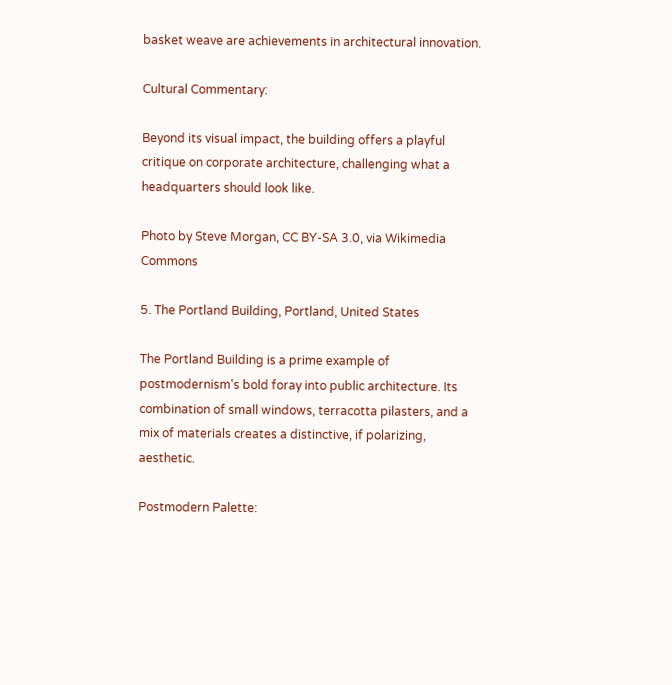basket weave are achievements in architectural innovation.

Cultural Commentary:

Beyond its visual impact, the building offers a playful critique on corporate architecture, challenging what a headquarters should look like.

Photo by Steve Morgan, CC BY-SA 3.0, via Wikimedia Commons

5. The Portland Building, Portland, United States

The Portland Building is a prime example of postmodernism's bold foray into public architecture. Its combination of small windows, terracotta pilasters, and a mix of materials creates a distinctive, if polarizing, aesthetic.

Postmodern Palette: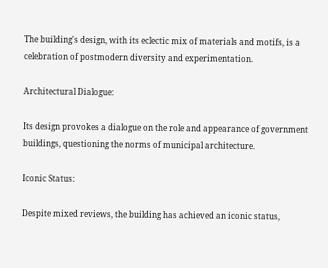The building's design, with its eclectic mix of materials and motifs, is a celebration of postmodern diversity and experimentation.

Architectural Dialogue:

Its design provokes a dialogue on the role and appearance of government buildings, questioning the norms of municipal architecture.

Iconic Status:

Despite mixed reviews, the building has achieved an iconic status,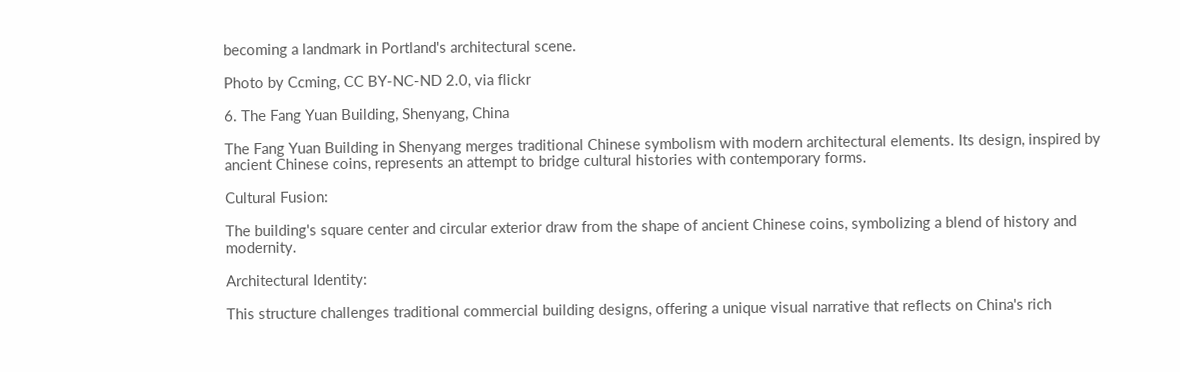becoming a landmark in Portland's architectural scene.

Photo by Ccming, CC BY-NC-ND 2.0, via flickr

6. The Fang Yuan Building, Shenyang, China

The Fang Yuan Building in Shenyang merges traditional Chinese symbolism with modern architectural elements. Its design, inspired by ancient Chinese coins, represents an attempt to bridge cultural histories with contemporary forms.

Cultural Fusion:

The building's square center and circular exterior draw from the shape of ancient Chinese coins, symbolizing a blend of history and modernity.

Architectural Identity:

This structure challenges traditional commercial building designs, offering a unique visual narrative that reflects on China's rich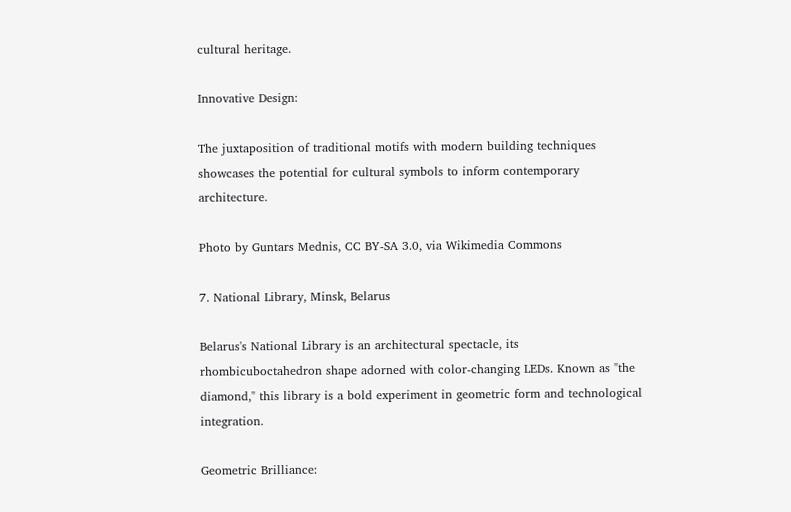cultural heritage.

Innovative Design:

The juxtaposition of traditional motifs with modern building techniques showcases the potential for cultural symbols to inform contemporary architecture.

Photo by Guntars Mednis, CC BY-SA 3.0, via Wikimedia Commons

7. National Library, Minsk, Belarus

Belarus's National Library is an architectural spectacle, its rhombicuboctahedron shape adorned with color-changing LEDs. Known as "the diamond," this library is a bold experiment in geometric form and technological integration.

Geometric Brilliance: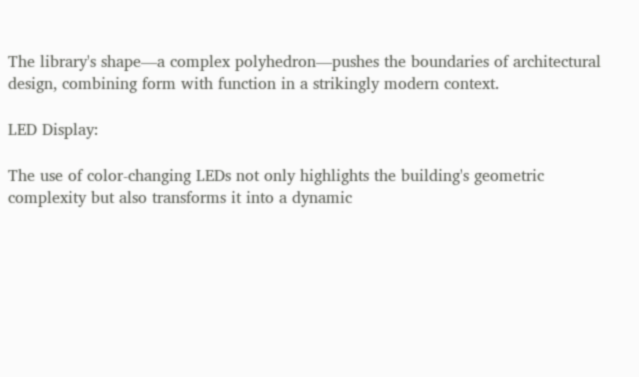The library's shape—a complex polyhedron—pushes the boundaries of architectural design, combining form with function in a strikingly modern context.

LED Display:

The use of color-changing LEDs not only highlights the building's geometric complexity but also transforms it into a dynamic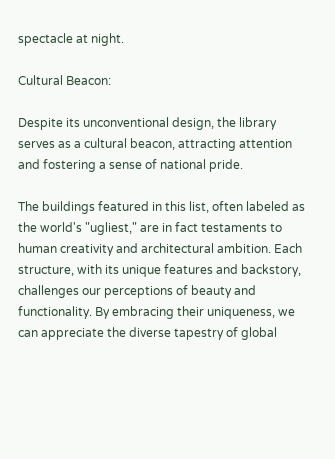spectacle at night.

Cultural Beacon:

Despite its unconventional design, the library serves as a cultural beacon, attracting attention and fostering a sense of national pride.

The buildings featured in this list, often labeled as the world's "ugliest," are in fact testaments to human creativity and architectural ambition. Each structure, with its unique features and backstory, challenges our perceptions of beauty and functionality. By embracing their uniqueness, we can appreciate the diverse tapestry of global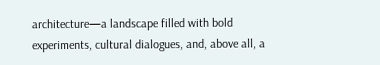architecture—a landscape filled with bold experiments, cultural dialogues, and, above all, a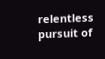relentless pursuit of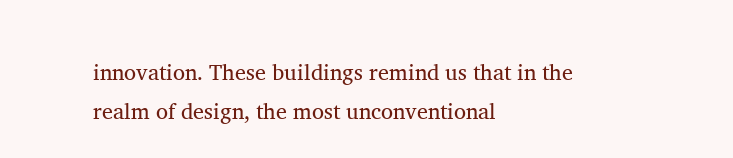innovation. These buildings remind us that in the realm of design, the most unconventional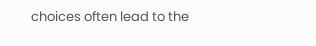choices often lead to the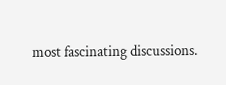most fascinating discussions.